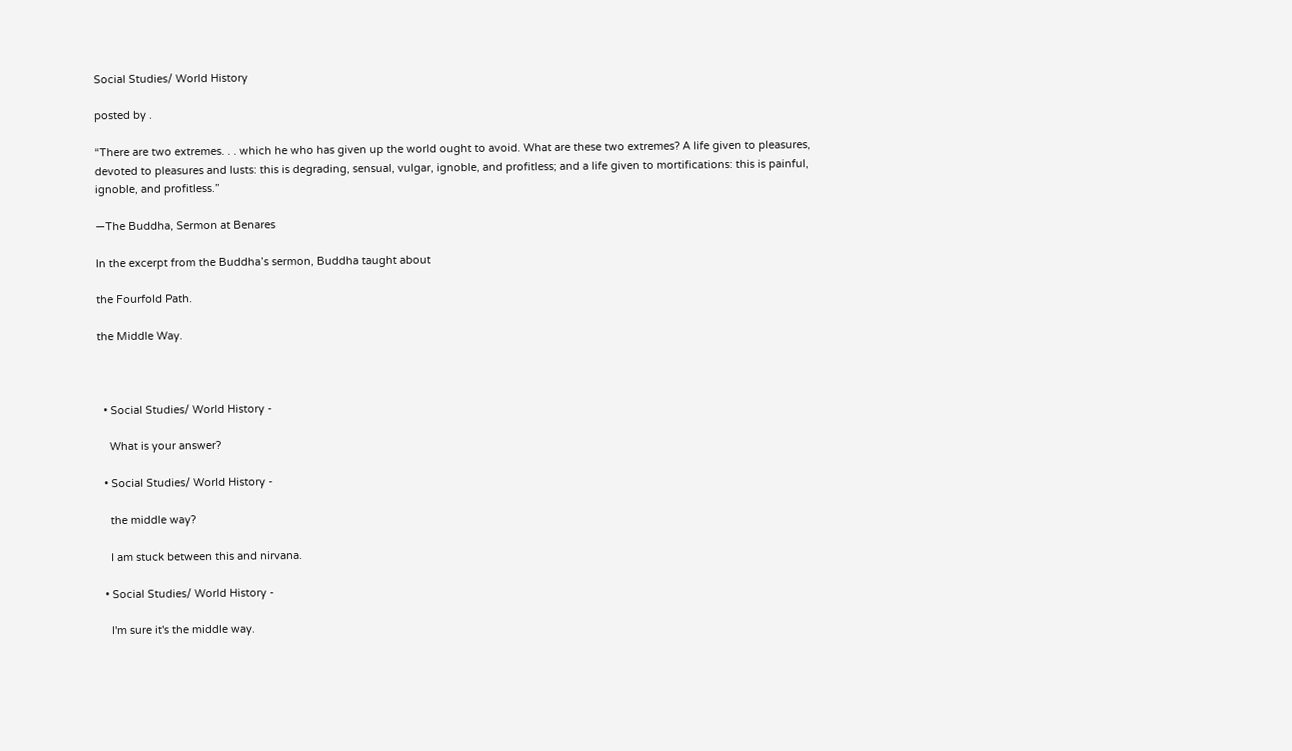Social Studies/ World History

posted by .

“There are two extremes. . . which he who has given up the world ought to avoid. What are these two extremes? A life given to pleasures, devoted to pleasures and lusts: this is degrading, sensual, vulgar, ignoble, and profitless; and a life given to mortifications: this is painful, ignoble, and profitless.”

—The Buddha, Sermon at Benares

In the excerpt from the Buddha’s sermon, Buddha taught about

the Fourfold Path.

the Middle Way.



  • Social Studies/ World History -

    What is your answer?

  • Social Studies/ World History -

    the middle way?

    I am stuck between this and nirvana.

  • Social Studies/ World History -

    I'm sure it's the middle way.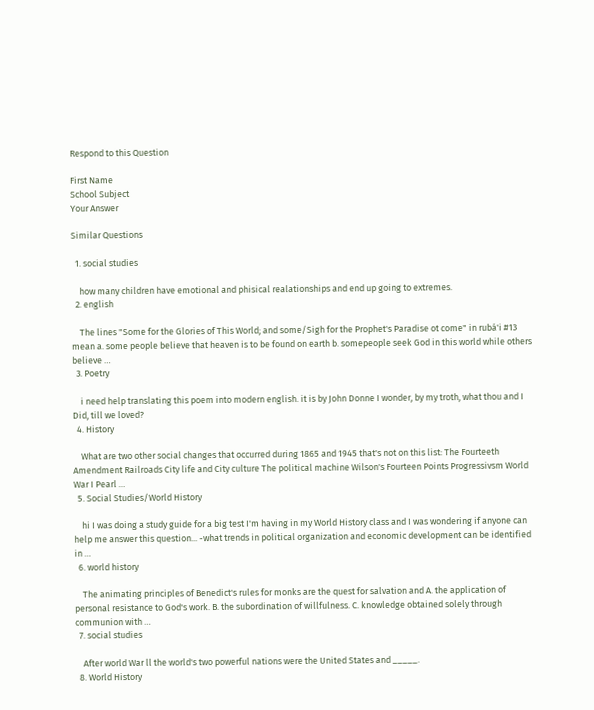Respond to this Question

First Name
School Subject
Your Answer

Similar Questions

  1. social studies

    how many children have emotional and phisical realationships and end up going to extremes.
  2. english

    The lines "Some for the Glories of This World; and some/Sigh for the Prophet's Paradise ot come" in rubá'i #13 mean a. some people believe that heaven is to be found on earth b. somepeople seek God in this world while others believe …
  3. Poetry

    i need help translating this poem into modern english. it is by John Donne I wonder, by my troth, what thou and I Did, till we loved?
  4. History

    What are two other social changes that occurred during 1865 and 1945 that's not on this list: The Fourteeth Amendment Railroads City life and City culture The political machine Wilson's Fourteen Points Progressivsm World War I Pearl …
  5. Social Studies/World History

    hi I was doing a study guide for a big test I'm having in my World History class and I was wondering if anyone can help me answer this question... -what trends in political organization and economic development can be identified in …
  6. world history

    The animating principles of Benedict's rules for monks are the quest for salvation and A. the application of personal resistance to God's work. B. the subordination of willfulness. C. knowledge obtained solely through communion with …
  7. social studies

    After world War ll the world's two powerful nations were the United States and _____.
  8. World History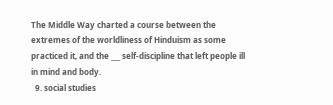The Middle Way charted a course between the extremes of the worldliness of Hinduism as some practiced it, and the ___ self-discipline that left people ill in mind and body.
  9. social studies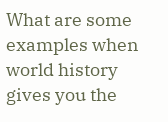What are some examples when world history gives you the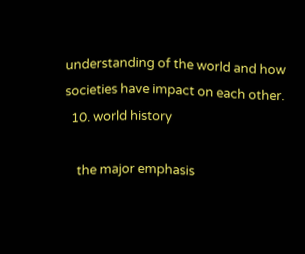understanding of the world and how societies have impact on each other.
  10. world history

    the major emphasis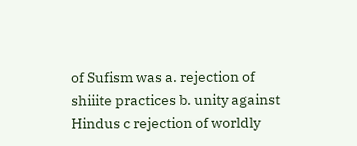of Sufism was a. rejection of shiiite practices b. unity against Hindus c rejection of worldly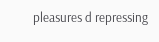pleasures d repressing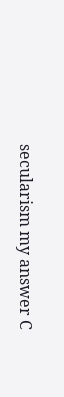secularism my answer C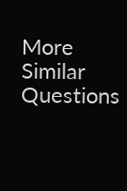More Similar Questions